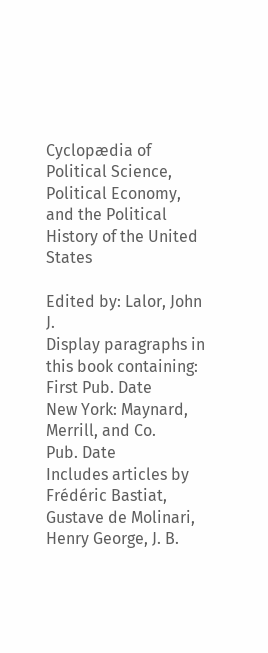Cyclopædia of Political Science, Political Economy, and the Political History of the United States

Edited by: Lalor, John J.
Display paragraphs in this book containing:
First Pub. Date
New York: Maynard, Merrill, and Co.
Pub. Date
Includes articles by Frédéric Bastiat, Gustave de Molinari, Henry George, J. B.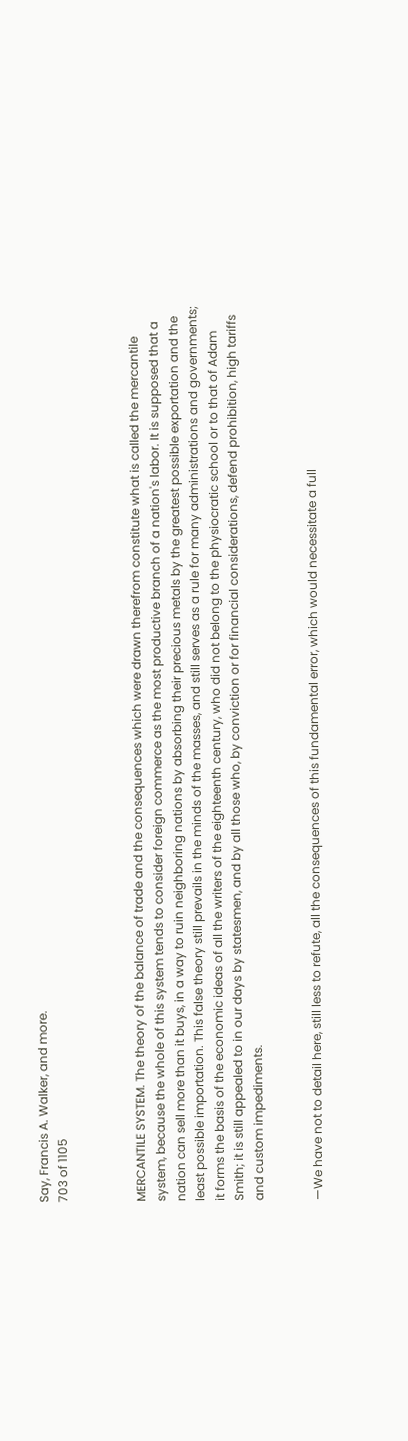Say, Francis A. Walker, and more.
703 of 1105



MERCANTILE SYSTEM. The theory of the balance of trade and the consequences which were drawn therefrom constitute what is called the mercantile system, because the whole of this system tends to consider foreign commerce as the most productive branch of a nation's labor. It is supposed that a nation can sell more than it buys, in a way to ruin neighboring nations by absorbing their precious metals by the greatest possible exportation and the least possible importation. This false theory still prevails in the minds of the masses, and still serves as a rule for many administrations and governments; it forms the basis of the economic ideas of all the writers of the eighteenth century, who did not belong to the physiocratic school or to that of Adam Smith; it is still appealed to in our days by statesmen, and by all those who, by conviction or for financial considerations, defend prohibition, high tariffs and custom impediments.


—We have not to detail here, still less to refute, all the consequences of this fundamental error, which would necessitate a full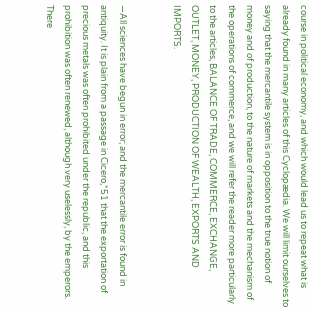course in political economy, and which would lead us to repeat what is already found in many articles of this Cyclopædia. We will limit ourselves to saying that the mercantile system is in opposition to the true notion of money and of production, to the nature of markets and the mechanism of the operations of commerce, and we will refer the reader more particularly to the articles, BALANCE OF TRADE, COMMERCE, EXCHANGE, OUTLET, MONEY, PRODUCTION OF WEALTH, EXPORTS AND IMPORTS.


—All sciences have begun in error; and the mercantile error is found in antiquity. It is plain from a passage in Cicero,*51 that the exportation of precious metals was often prohibited under the republic, and this prohibition was often renewed, although very uselessly, by the emperors. There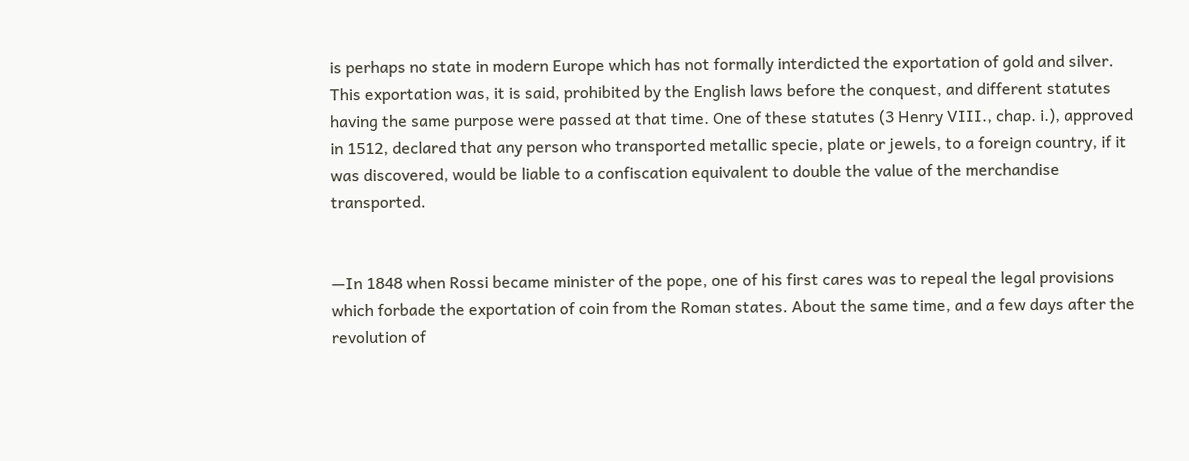is perhaps no state in modern Europe which has not formally interdicted the exportation of gold and silver. This exportation was, it is said, prohibited by the English laws before the conquest, and different statutes having the same purpose were passed at that time. One of these statutes (3 Henry VIII., chap. i.), approved in 1512, declared that any person who transported metallic specie, plate or jewels, to a foreign country, if it was discovered, would be liable to a confiscation equivalent to double the value of the merchandise transported.


—In 1848 when Rossi became minister of the pope, one of his first cares was to repeal the legal provisions which forbade the exportation of coin from the Roman states. About the same time, and a few days after the revolution of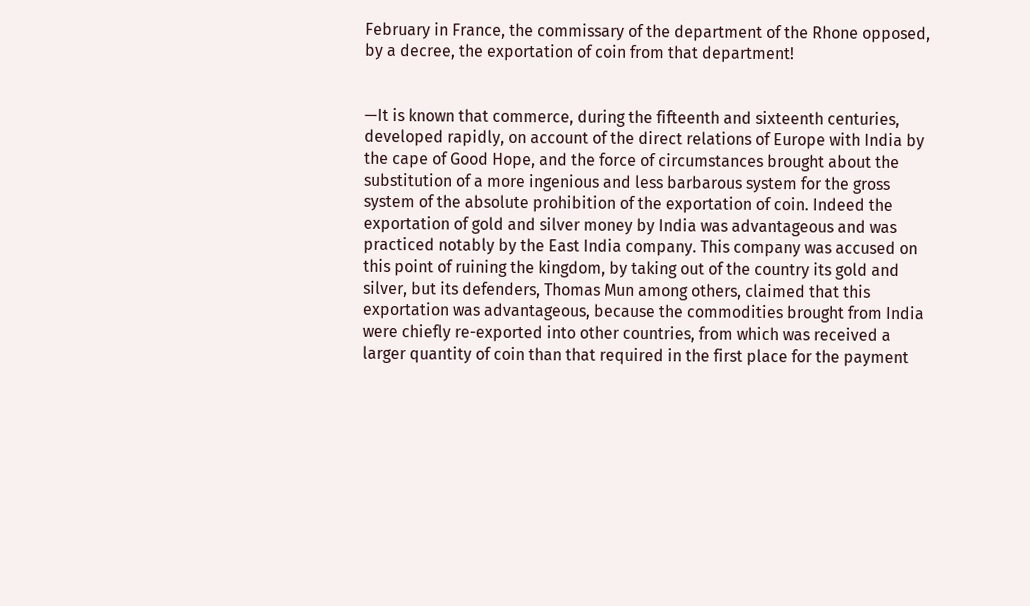February in France, the commissary of the department of the Rhone opposed, by a decree, the exportation of coin from that department!


—It is known that commerce, during the fifteenth and sixteenth centuries, developed rapidly, on account of the direct relations of Europe with India by the cape of Good Hope, and the force of circumstances brought about the substitution of a more ingenious and less barbarous system for the gross system of the absolute prohibition of the exportation of coin. Indeed the exportation of gold and silver money by India was advantageous and was practiced notably by the East India company. This company was accused on this point of ruining the kingdom, by taking out of the country its gold and silver, but its defenders, Thomas Mun among others, claimed that this exportation was advantageous, because the commodities brought from India were chiefly re-exported into other countries, from which was received a larger quantity of coin than that required in the first place for the payment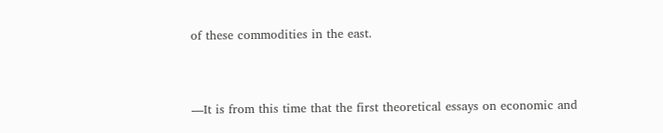of these commodities in the east.


—It is from this time that the first theoretical essays on economic and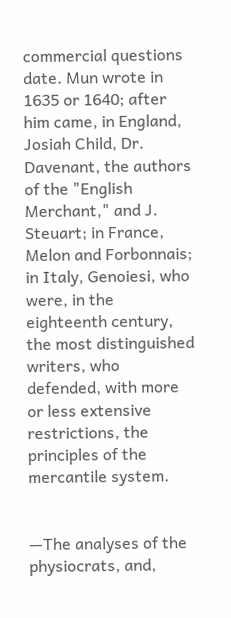commercial questions date. Mun wrote in 1635 or 1640; after him came, in England, Josiah Child, Dr. Davenant, the authors of the "English Merchant," and J. Steuart; in France, Melon and Forbonnais; in Italy, Genoiesi, who were, in the eighteenth century, the most distinguished writers, who defended, with more or less extensive restrictions, the principles of the mercantile system.


—The analyses of the physiocrats, and,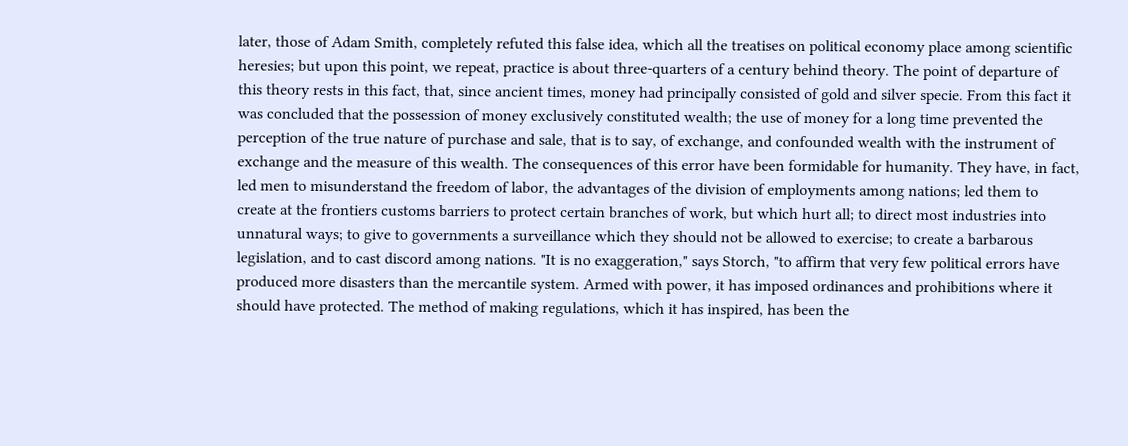later, those of Adam Smith, completely refuted this false idea, which all the treatises on political economy place among scientific heresies; but upon this point, we repeat, practice is about three-quarters of a century behind theory. The point of departure of this theory rests in this fact, that, since ancient times, money had principally consisted of gold and silver specie. From this fact it was concluded that the possession of money exclusively constituted wealth; the use of money for a long time prevented the perception of the true nature of purchase and sale, that is to say, of exchange, and confounded wealth with the instrument of exchange and the measure of this wealth. The consequences of this error have been formidable for humanity. They have, in fact, led men to misunderstand the freedom of labor, the advantages of the division of employments among nations; led them to create at the frontiers customs barriers to protect certain branches of work, but which hurt all; to direct most industries into unnatural ways; to give to governments a surveillance which they should not be allowed to exercise; to create a barbarous legislation, and to cast discord among nations. "It is no exaggeration," says Storch, "to affirm that very few political errors have produced more disasters than the mercantile system. Armed with power, it has imposed ordinances and prohibitions where it should have protected. The method of making regulations, which it has inspired, has been the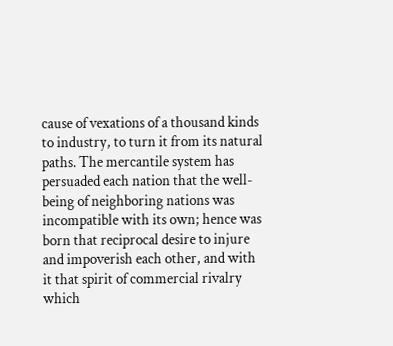cause of vexations of a thousand kinds to industry, to turn it from its natural paths. The mercantile system has persuaded each nation that the well-being of neighboring nations was incompatible with its own; hence was born that reciprocal desire to injure and impoverish each other, and with it that spirit of commercial rivalry which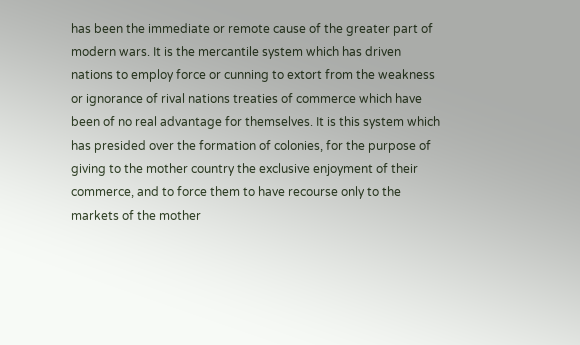has been the immediate or remote cause of the greater part of modern wars. It is the mercantile system which has driven nations to employ force or cunning to extort from the weakness or ignorance of rival nations treaties of commerce which have been of no real advantage for themselves. It is this system which has presided over the formation of colonies, for the purpose of giving to the mother country the exclusive enjoyment of their commerce, and to force them to have recourse only to the markets of the mother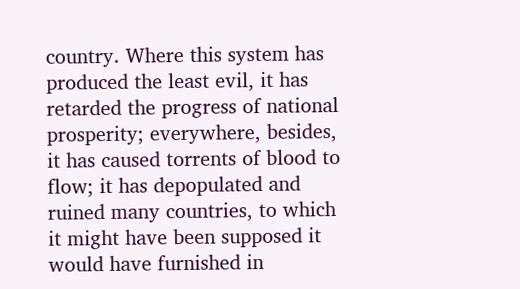country. Where this system has produced the least evil, it has retarded the progress of national prosperity; everywhere, besides, it has caused torrents of blood to flow; it has depopulated and ruined many countries, to which it might have been supposed it would have furnished in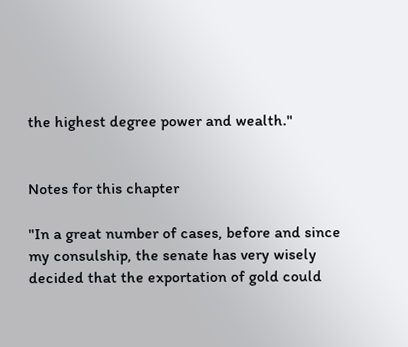the highest degree power and wealth."


Notes for this chapter

"In a great number of cases, before and since my consulship, the senate has very wisely decided that the exportation of gold could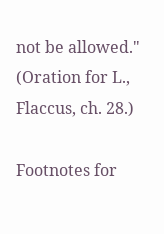not be allowed." (Oration for L., Flaccus, ch. 28.)

Footnotes for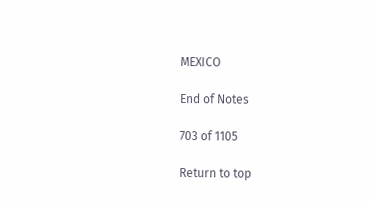MEXICO

End of Notes

703 of 1105

Return to top